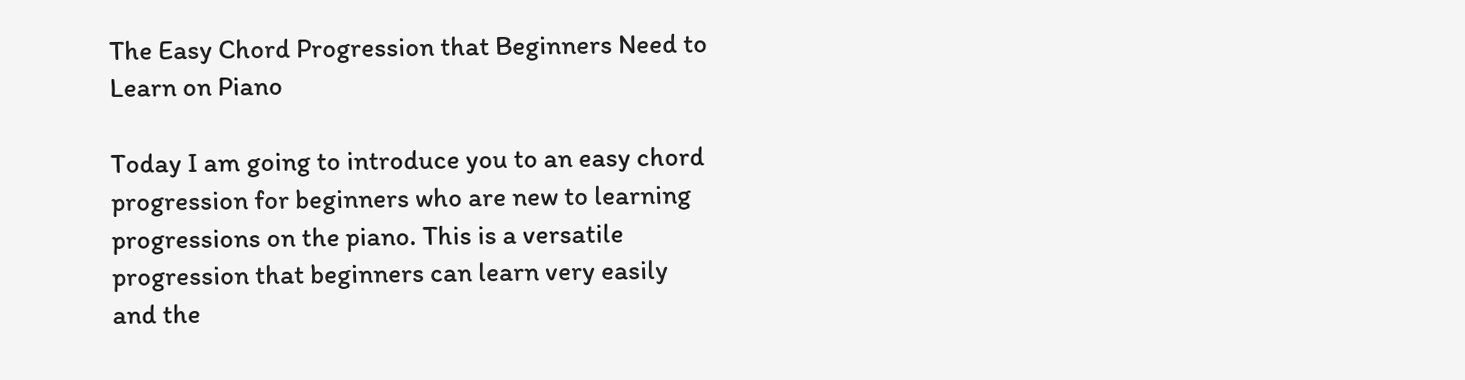The Easy Chord Progression that Beginners Need to Learn on Piano

Today I am going to introduce you to an easy chord progression for beginners who are new to learning progressions on the piano. This is a versatile progression that beginners can learn very easily and the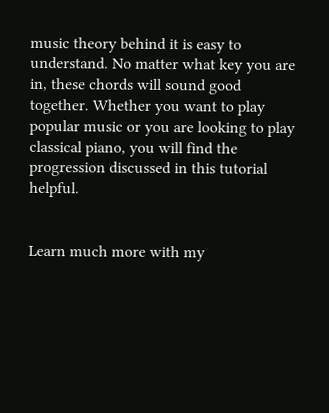music theory behind it is easy to understand. No matter what key you are in, these chords will sound good together. Whether you want to play popular music or you are looking to play classical piano, you will find the progression discussed in this tutorial helpful.


Learn much more with my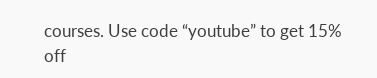courses. Use code “youtube” to get 15% off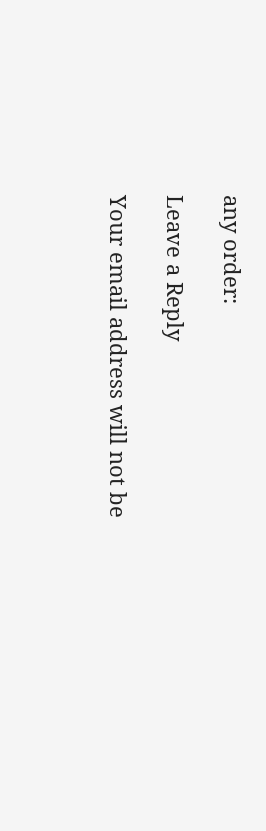any order:

Leave a Reply

Your email address will not be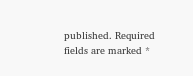published. Required fields are marked *